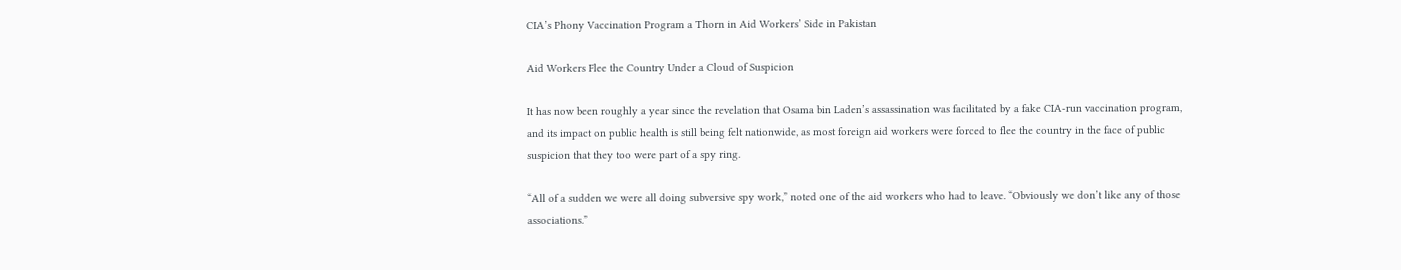CIA’s Phony Vaccination Program a Thorn in Aid Workers’ Side in Pakistan

Aid Workers Flee the Country Under a Cloud of Suspicion

It has now been roughly a year since the revelation that Osama bin Laden’s assassination was facilitated by a fake CIA-run vaccination program, and its impact on public health is still being felt nationwide, as most foreign aid workers were forced to flee the country in the face of public suspicion that they too were part of a spy ring.

“All of a sudden we were all doing subversive spy work,” noted one of the aid workers who had to leave. “Obviously we don’t like any of those associations.”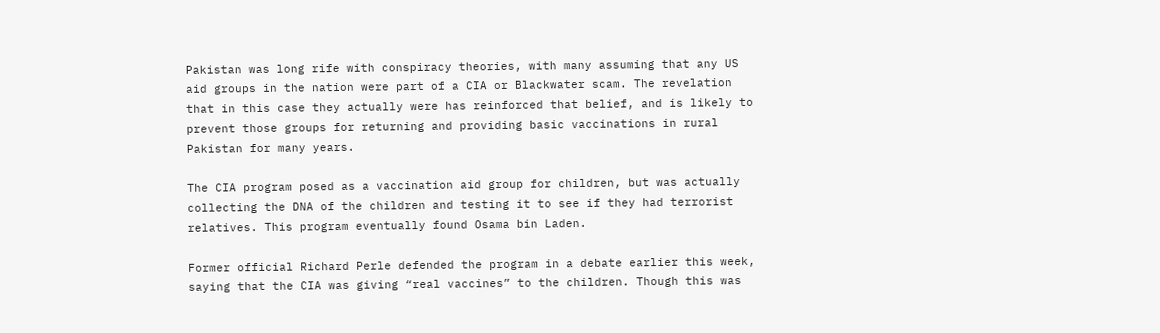Pakistan was long rife with conspiracy theories, with many assuming that any US aid groups in the nation were part of a CIA or Blackwater scam. The revelation that in this case they actually were has reinforced that belief, and is likely to prevent those groups for returning and providing basic vaccinations in rural Pakistan for many years.

The CIA program posed as a vaccination aid group for children, but was actually collecting the DNA of the children and testing it to see if they had terrorist relatives. This program eventually found Osama bin Laden.

Former official Richard Perle defended the program in a debate earlier this week, saying that the CIA was giving “real vaccines” to the children. Though this was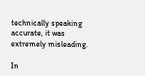technically speaking accurate, it was extremely misleading.

In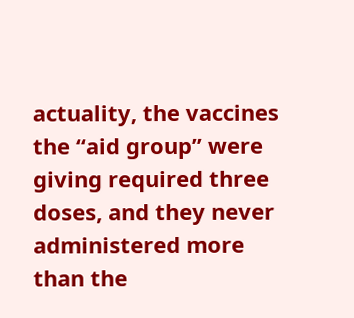actuality, the vaccines the “aid group” were giving required three doses, and they never administered more than the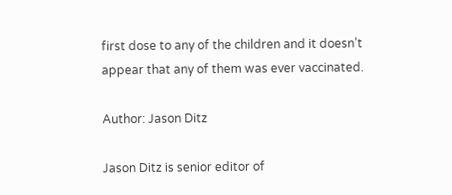first dose to any of the children and it doesn’t appear that any of them was ever vaccinated.

Author: Jason Ditz

Jason Ditz is senior editor of